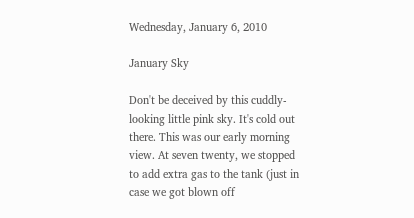Wednesday, January 6, 2010

January Sky

Don't be deceived by this cuddly-looking little pink sky. It's cold out there. This was our early morning view. At seven twenty, we stopped to add extra gas to the tank (just in case we got blown off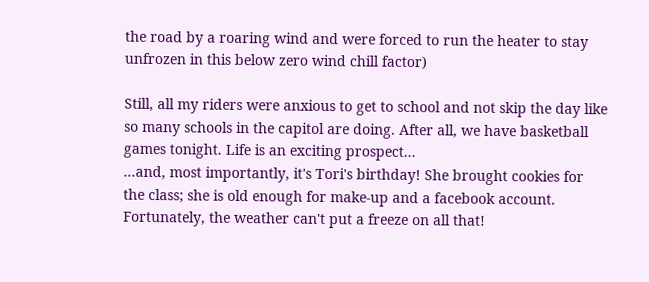the road by a roaring wind and were forced to run the heater to stay unfrozen in this below zero wind chill factor)

Still, all my riders were anxious to get to school and not skip the day like so many schools in the capitol are doing. After all, we have basketball games tonight. Life is an exciting prospect...
...and, most importantly, it's Tori's birthday! She brought cookies for the class; she is old enough for make-up and a facebook account. Fortunately, the weather can't put a freeze on all that!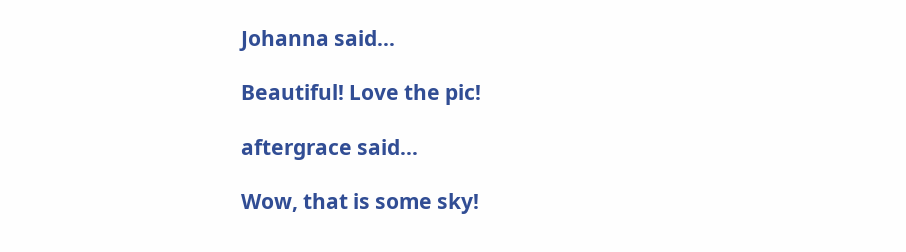Johanna said...

Beautiful! Love the pic!

aftergrace said...

Wow, that is some sky!